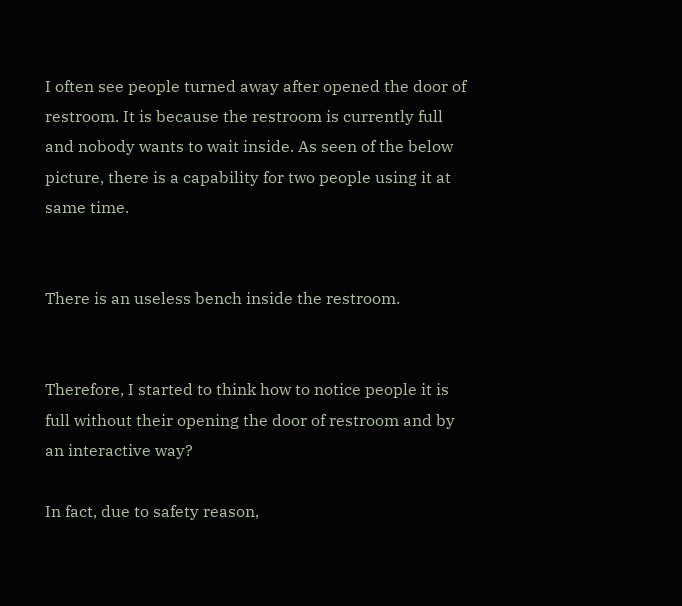I often see people turned away after opened the door of restroom. It is because the restroom is currently full and nobody wants to wait inside. As seen of the below picture, there is a capability for two people using it at same time.


There is an useless bench inside the restroom.


Therefore, I started to think how to notice people it is full without their opening the door of restroom and by an interactive way?

In fact, due to safety reason,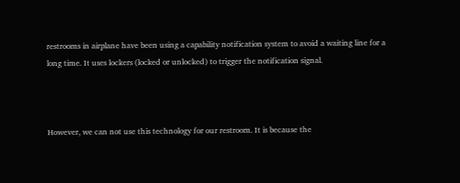restrooms in airplane have been using a capability notification system to avoid a waiting line for a long time. It uses lockers (locked or unlocked) to trigger the notification signal.



However, we can not use this technology for our restroom. It is because the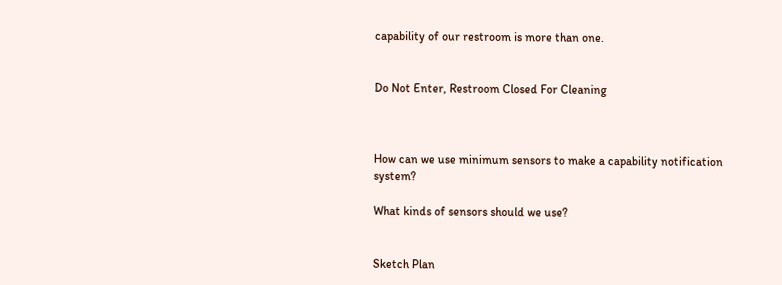capability of our restroom is more than one.


Do Not Enter, Restroom Closed For Cleaning



How can we use minimum sensors to make a capability notification system?

What kinds of sensors should we use?


Sketch Plan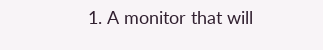1. A monitor that will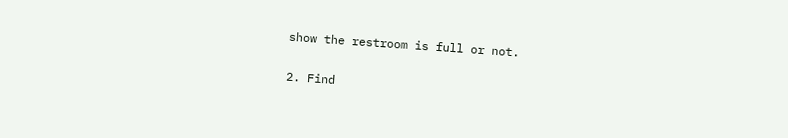show the restroom is full or not.

2. Find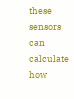these sensors can calculate how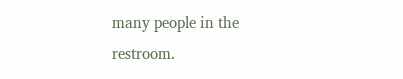many people in the restroom.